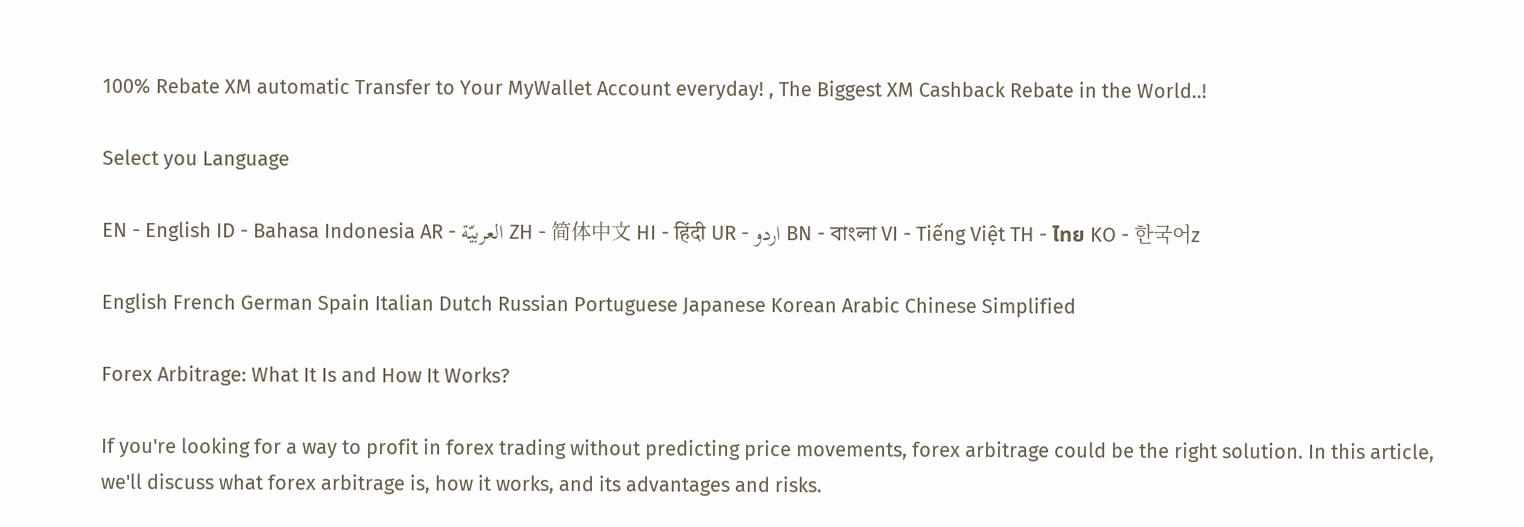100% Rebate XM automatic Transfer to Your MyWallet Account everyday! , The Biggest XM Cashback Rebate in the World..!

Select you Language

EN - English ID - Bahasa Indonesia AR - العربيّة ZH - 简体中文 HI - हिंदी UR - اردو BN - বাংলা VI - Tiếng Việt TH - ไทย KO - 한국어z

English French German Spain Italian Dutch Russian Portuguese Japanese Korean Arabic Chinese Simplified

Forex Arbitrage: What It Is and How It Works?

If you're looking for a way to profit in forex trading without predicting price movements, forex arbitrage could be the right solution. In this article, we'll discuss what forex arbitrage is, how it works, and its advantages and risks.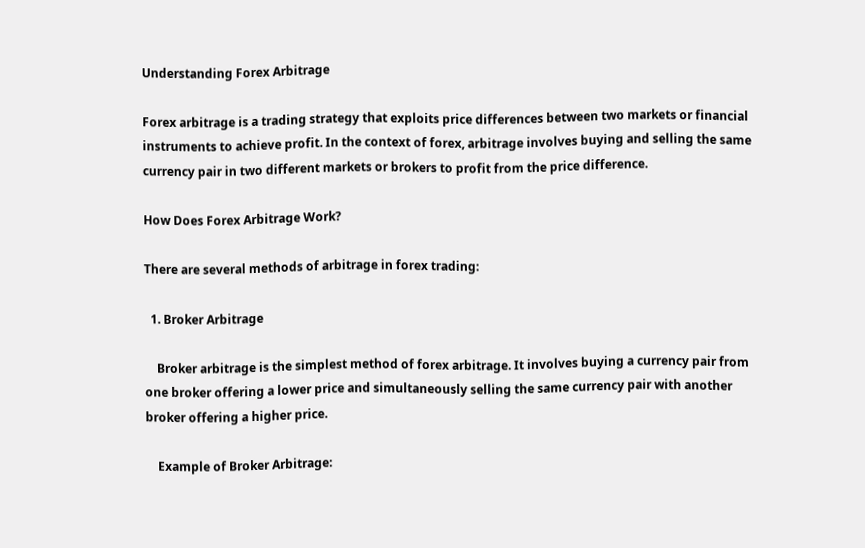Understanding Forex Arbitrage

Forex arbitrage is a trading strategy that exploits price differences between two markets or financial instruments to achieve profit. In the context of forex, arbitrage involves buying and selling the same currency pair in two different markets or brokers to profit from the price difference.

How Does Forex Arbitrage Work?

There are several methods of arbitrage in forex trading:

  1. Broker Arbitrage

    Broker arbitrage is the simplest method of forex arbitrage. It involves buying a currency pair from one broker offering a lower price and simultaneously selling the same currency pair with another broker offering a higher price.

    Example of Broker Arbitrage: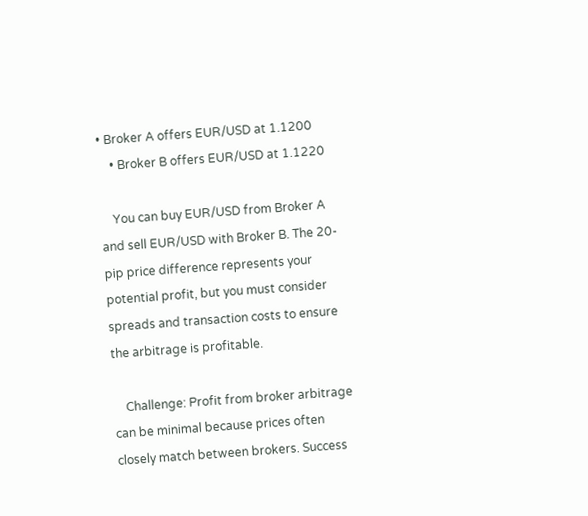• Broker A offers EUR/USD at 1.1200
    • Broker B offers EUR/USD at 1.1220

    You can buy EUR/USD from Broker A and sell EUR/USD with Broker B. The 20-pip price difference represents your potential profit, but you must consider spreads and transaction costs to ensure the arbitrage is profitable.

    Challenge: Profit from broker arbitrage can be minimal because prices often closely match between brokers. Success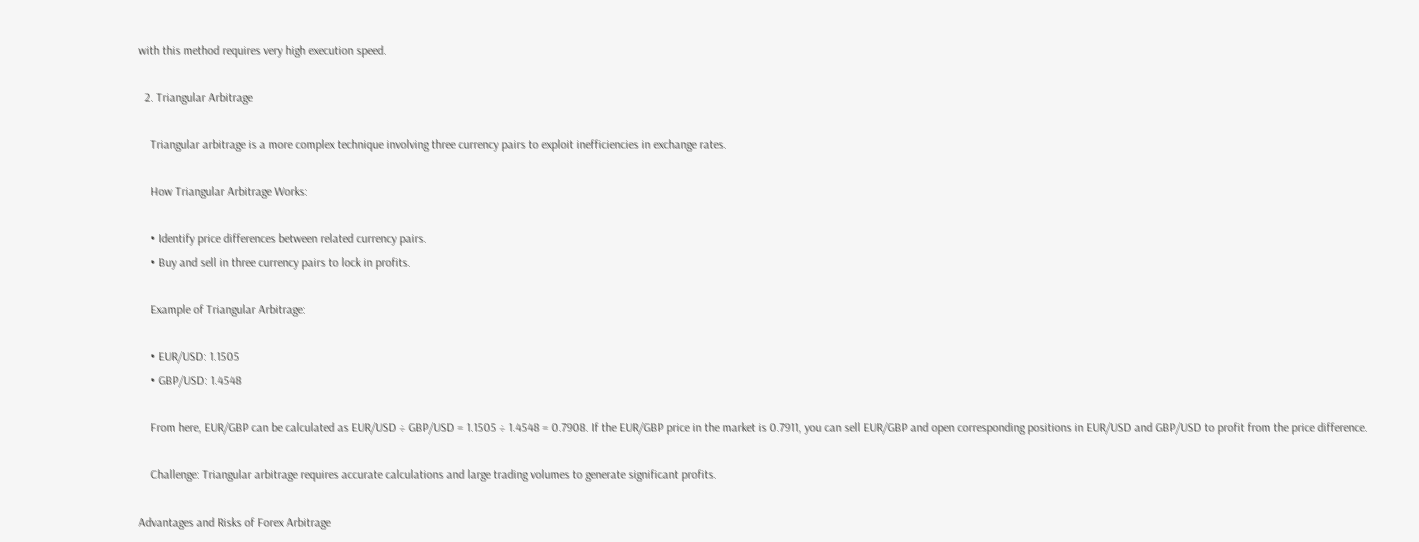with this method requires very high execution speed.

  2. Triangular Arbitrage

    Triangular arbitrage is a more complex technique involving three currency pairs to exploit inefficiencies in exchange rates.

    How Triangular Arbitrage Works:

    • Identify price differences between related currency pairs.
    • Buy and sell in three currency pairs to lock in profits.

    Example of Triangular Arbitrage:

    • EUR/USD: 1.1505
    • GBP/USD: 1.4548

    From here, EUR/GBP can be calculated as EUR/USD ÷ GBP/USD = 1.1505 ÷ 1.4548 = 0.7908. If the EUR/GBP price in the market is 0.7911, you can sell EUR/GBP and open corresponding positions in EUR/USD and GBP/USD to profit from the price difference.

    Challenge: Triangular arbitrage requires accurate calculations and large trading volumes to generate significant profits.

Advantages and Risks of Forex Arbitrage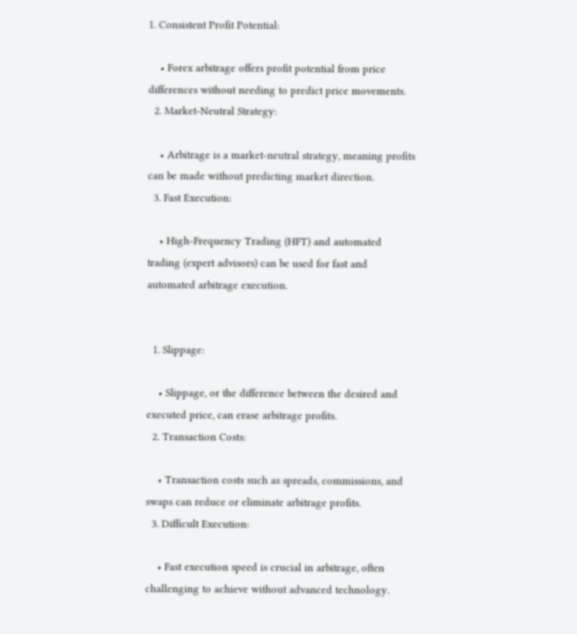1. Consistent Profit Potential:

    • Forex arbitrage offers profit potential from price differences without needing to predict price movements.
  2. Market-Neutral Strategy:

    • Arbitrage is a market-neutral strategy, meaning profits can be made without predicting market direction.
  3. Fast Execution:

    • High-Frequency Trading (HFT) and automated trading (expert advisors) can be used for fast and automated arbitrage execution.


  1. Slippage:

    • Slippage, or the difference between the desired and executed price, can erase arbitrage profits.
  2. Transaction Costs:

    • Transaction costs such as spreads, commissions, and swaps can reduce or eliminate arbitrage profits.
  3. Difficult Execution:

    • Fast execution speed is crucial in arbitrage, often challenging to achieve without advanced technology.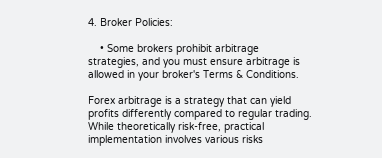4. Broker Policies:

    • Some brokers prohibit arbitrage strategies, and you must ensure arbitrage is allowed in your broker's Terms & Conditions.

Forex arbitrage is a strategy that can yield profits differently compared to regular trading. While theoretically risk-free, practical implementation involves various risks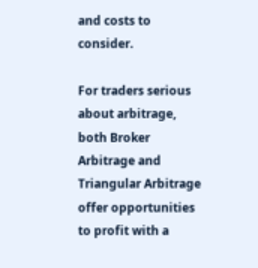and costs to consider.

For traders serious about arbitrage, both Broker Arbitrage and Triangular Arbitrage offer opportunities to profit with a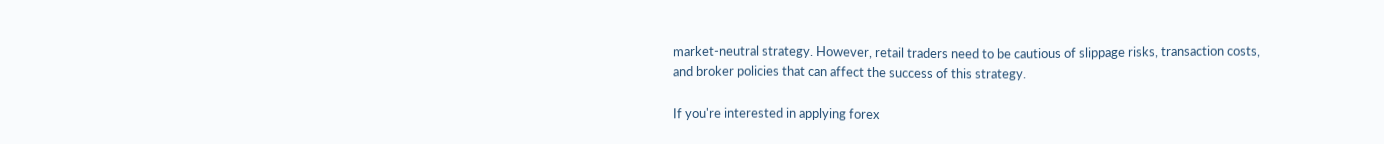market-neutral strategy. However, retail traders need to be cautious of slippage risks, transaction costs, and broker policies that can affect the success of this strategy.

If you're interested in applying forex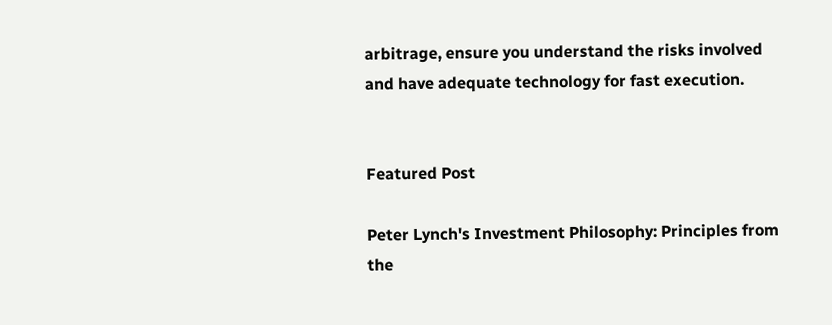arbitrage, ensure you understand the risks involved and have adequate technology for fast execution.


Featured Post

Peter Lynch's Investment Philosophy: Principles from the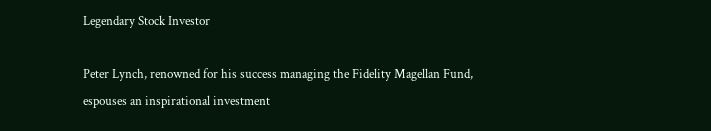Legendary Stock Investor

Peter Lynch, renowned for his success managing the Fidelity Magellan Fund, espouses an inspirational investment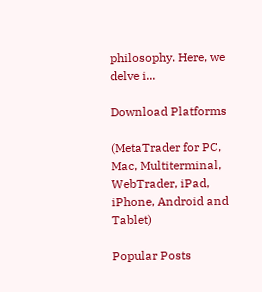philosophy. Here, we delve i...

Download Platforms

(MetaTrader for PC, Mac, Multiterminal, WebTrader, iPad, iPhone, Android and Tablet)

Popular Posts